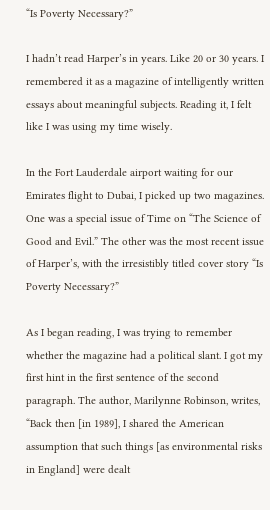“Is Poverty Necessary?”

I hadn’t read Harper’s in years. Like 20 or 30 years. I remembered it as a magazine of intelligently written essays about meaningful subjects. Reading it, I felt like I was using my time wisely.

In the Fort Lauderdale airport waiting for our Emirates flight to Dubai, I picked up two magazines. One was a special issue of Time on “The Science of Good and Evil.” The other was the most recent issue of Harper’s, with the irresistibly titled cover story “Is Poverty Necessary?”

As I began reading, I was trying to remember whether the magazine had a political slant. I got my first hint in the first sentence of the second paragraph. The author, Marilynne Robinson, writes, “Back then [in 1989], I shared the American assumption that such things [as environmental risks in England] were dealt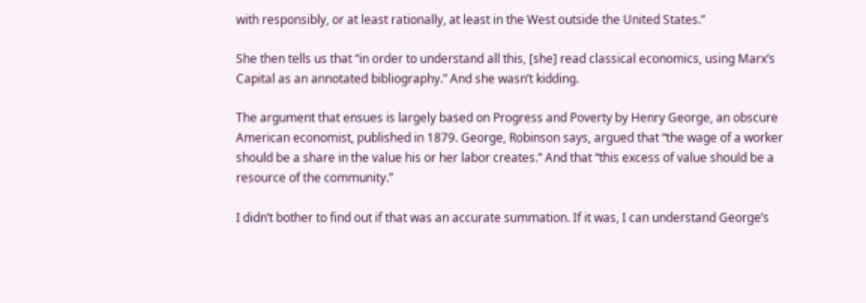with responsibly, or at least rationally, at least in the West outside the United States.”

She then tells us that “in order to understand all this, [she] read classical economics, using Marx’s Capital as an annotated bibliography.” And she wasn’t kidding.

The argument that ensues is largely based on Progress and Poverty by Henry George, an obscure American economist, published in 1879. George, Robinson says, argued that “the wage of a worker should be a share in the value his or her labor creates.” And that “this excess of value should be a resource of the community.”

I didn’t bother to find out if that was an accurate summation. If it was, I can understand George’s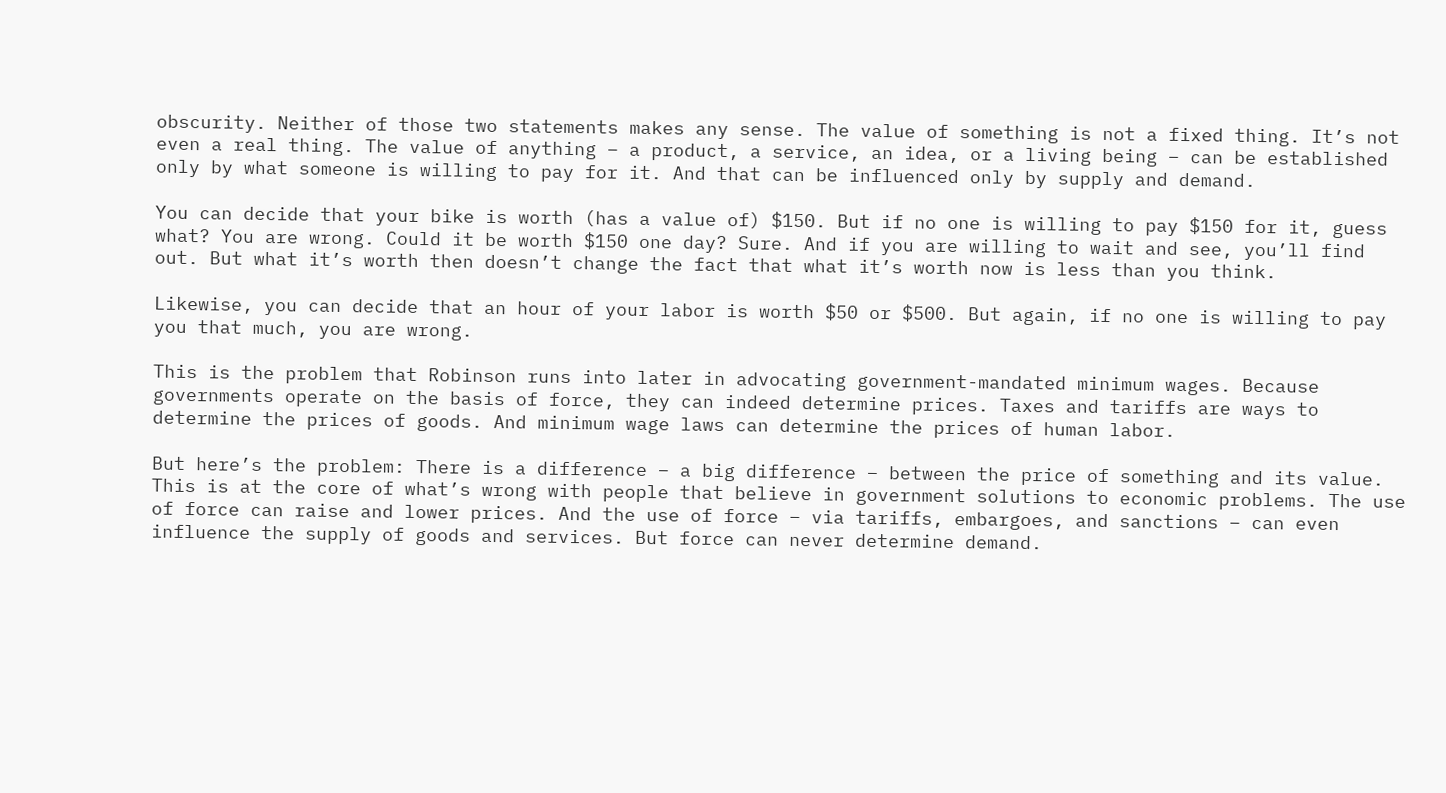obscurity. Neither of those two statements makes any sense. The value of something is not a fixed thing. It’s not even a real thing. The value of anything – a product, a service, an idea, or a living being – can be established only by what someone is willing to pay for it. And that can be influenced only by supply and demand.

You can decide that your bike is worth (has a value of) $150. But if no one is willing to pay $150 for it, guess what? You are wrong. Could it be worth $150 one day? Sure. And if you are willing to wait and see, you’ll find out. But what it’s worth then doesn’t change the fact that what it’s worth now is less than you think.

Likewise, you can decide that an hour of your labor is worth $50 or $500. But again, if no one is willing to pay you that much, you are wrong.

This is the problem that Robinson runs into later in advocating government-mandated minimum wages. Because governments operate on the basis of force, they can indeed determine prices. Taxes and tariffs are ways to determine the prices of goods. And minimum wage laws can determine the prices of human labor.

But here’s the problem: There is a difference – a big difference – between the price of something and its value. This is at the core of what’s wrong with people that believe in government solutions to economic problems. The use of force can raise and lower prices. And the use of force – via tariffs, embargoes, and sanctions – can even influence the supply of goods and services. But force can never determine demand.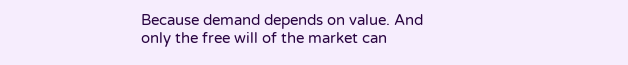Because demand depends on value. And only the free will of the market can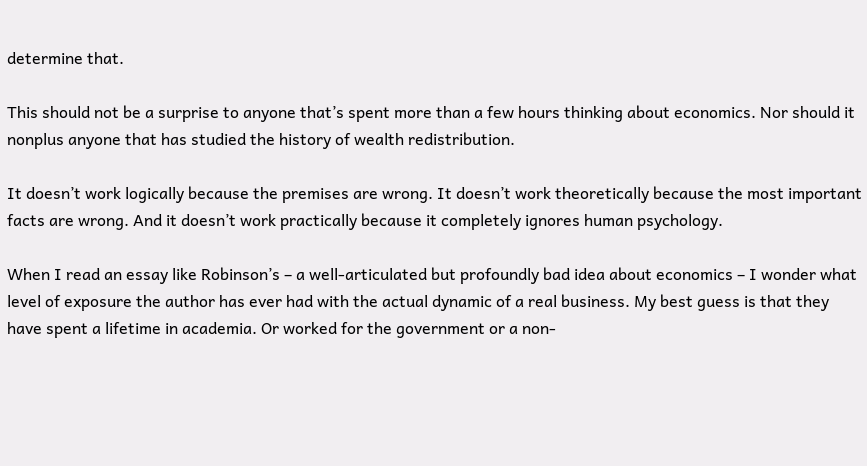determine that.

This should not be a surprise to anyone that’s spent more than a few hours thinking about economics. Nor should it nonplus anyone that has studied the history of wealth redistribution.

It doesn’t work logically because the premises are wrong. It doesn’t work theoretically because the most important facts are wrong. And it doesn’t work practically because it completely ignores human psychology.

When I read an essay like Robinson’s – a well-articulated but profoundly bad idea about economics – I wonder what level of exposure the author has ever had with the actual dynamic of a real business. My best guess is that they have spent a lifetime in academia. Or worked for the government or a non-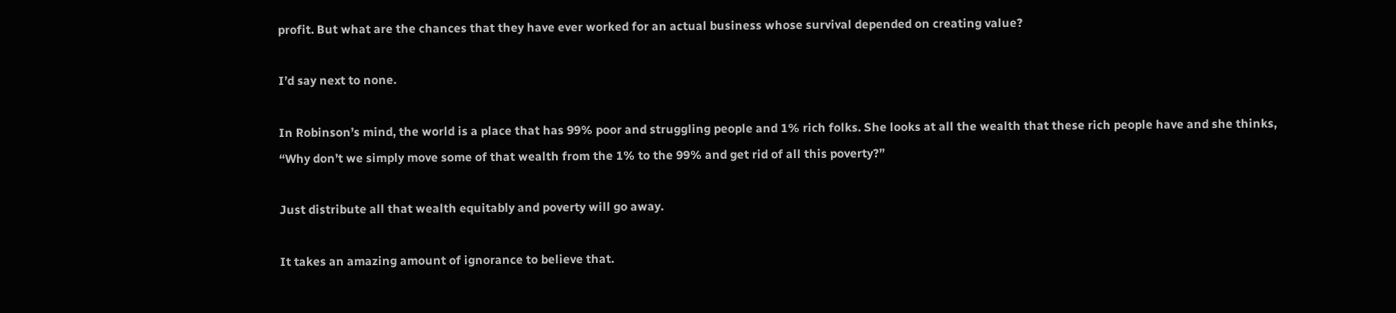profit. But what are the chances that they have ever worked for an actual business whose survival depended on creating value?

I’d say next to none.

In Robinson’s mind, the world is a place that has 99% poor and struggling people and 1% rich folks. She looks at all the wealth that these rich people have and she thinks, “Why don’t we simply move some of that wealth from the 1% to the 99% and get rid of all this poverty?”

Just distribute all that wealth equitably and poverty will go away.

It takes an amazing amount of ignorance to believe that.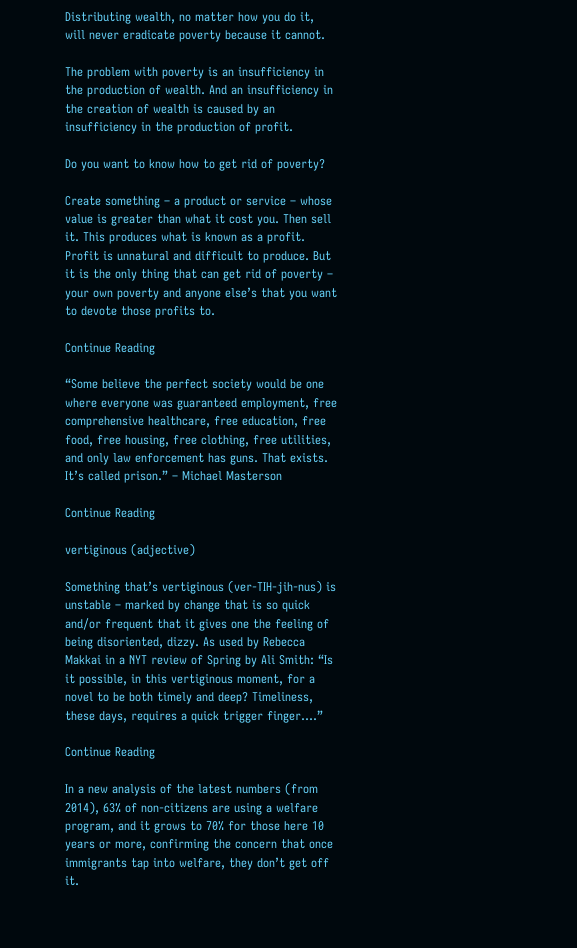Distributing wealth, no matter how you do it, will never eradicate poverty because it cannot.

The problem with poverty is an insufficiency in the production of wealth. And an insufficiency in the creation of wealth is caused by an insufficiency in the production of profit.

Do you want to know how to get rid of poverty?

Create something – a product or service – whose value is greater than what it cost you. Then sell it. This produces what is known as a profit. Profit is unnatural and difficult to produce. But it is the only thing that can get rid of poverty – your own poverty and anyone else’s that you want to devote those profits to.

Continue Reading

“Some believe the perfect society would be one where everyone was guaranteed employment, free comprehensive healthcare, free education, free food, free housing, free clothing, free utilities, and only law enforcement has guns. That exists. It’s called prison.” – Michael Masterson

Continue Reading

vertiginous (adjective)

Something that’s vertiginous (ver-TIH-jih-nus) is unstable – marked by change that is so quick and/or frequent that it gives one the feeling of being disoriented, dizzy. As used by Rebecca Makkai in a NYT review of Spring by Ali Smith: “Is it possible, in this vertiginous moment, for a novel to be both timely and deep? Timeliness, these days, requires a quick trigger finger….”

Continue Reading

In a new analysis of the latest numbers (from 2014), 63% of non-citizens are using a welfare program, and it grows to 70% for those here 10 years or more, confirming the concern that once immigrants tap into welfare, they don’t get off it.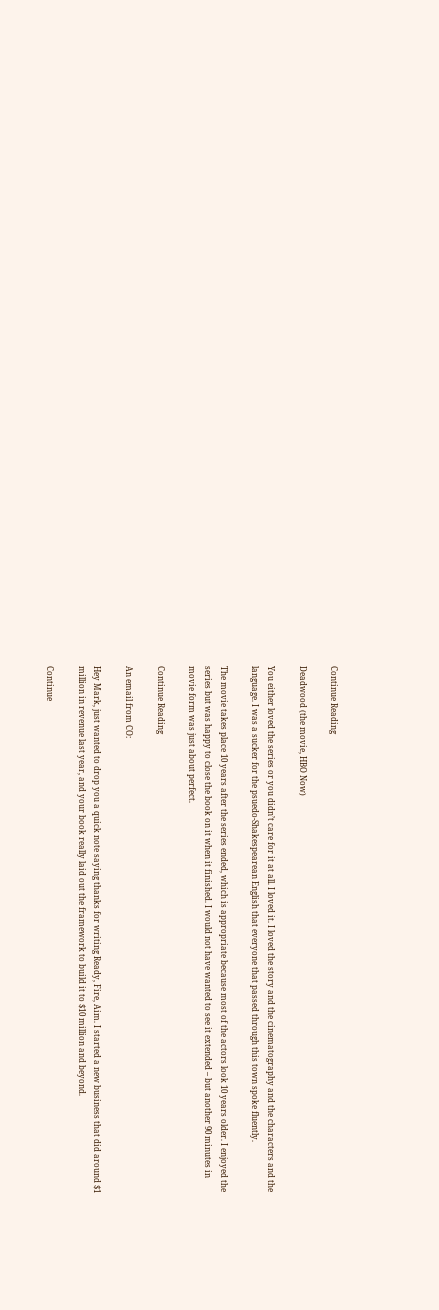Continue Reading

Deadwood (the movie, HBO Now)

You either loved the series or you didn’t care for it at all. I loved it. I loved the story and the cinematography and the characters and the language. I was a sucker for the psuedo-Shakespearean English that everyone that passed through this town spoke fluently.

The movie takes place 10 years after the series ended, which is appropriate because most of the actors look 10 years older. I enjoyed the series but was happy to close the book on it when it finished. I would not have wanted to see it extended – but another 90 minutes in movie form was just about perfect.

Continue Reading

An email from CO:

Hey Mark, just wanted to drop you a quick note saying thanks for writing Ready, Fire, Aim. I started a new business that did around $1 million in revenue last year, and your book really laid out the framework to build it to $10 million and beyond.

Continue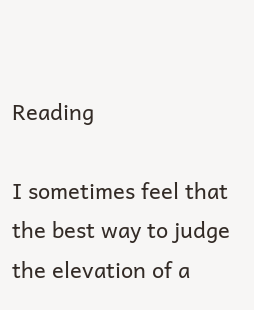Reading

I sometimes feel that the best way to judge the elevation of a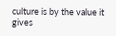culture is by the value it gives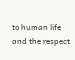to human life and the respect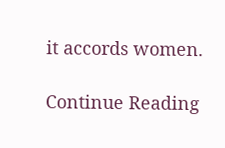it accords women.

Continue Reading